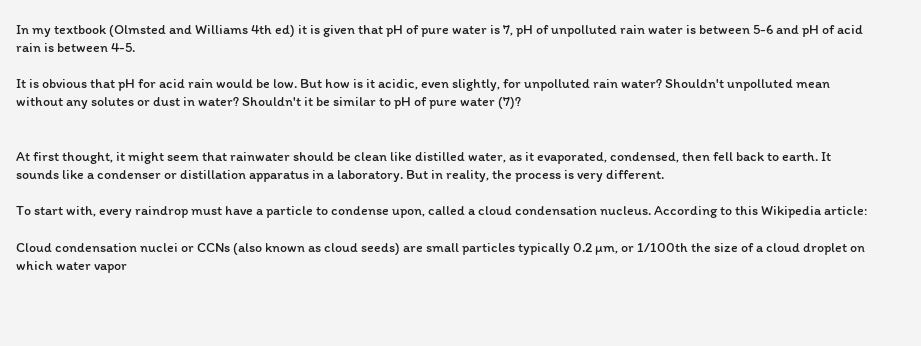In my textbook (Olmsted and Williams 4th ed) it is given that pH of pure water is 7, pH of unpolluted rain water is between 5-6 and pH of acid rain is between 4-5.

It is obvious that pH for acid rain would be low. But how is it acidic, even slightly, for unpolluted rain water? Shouldn't unpolluted mean without any solutes or dust in water? Shouldn't it be similar to pH of pure water (7)?


At first thought, it might seem that rainwater should be clean like distilled water, as it evaporated, condensed, then fell back to earth. It sounds like a condenser or distillation apparatus in a laboratory. But in reality, the process is very different.

To start with, every raindrop must have a particle to condense upon, called a cloud condensation nucleus. According to this Wikipedia article:

Cloud condensation nuclei or CCNs (also known as cloud seeds) are small particles typically 0.2 µm, or 1/100th the size of a cloud droplet on which water vapor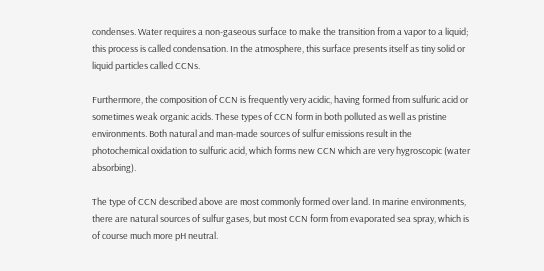condenses. Water requires a non-gaseous surface to make the transition from a vapor to a liquid; this process is called condensation. In the atmosphere, this surface presents itself as tiny solid or liquid particles called CCNs.

Furthermore, the composition of CCN is frequently very acidic, having formed from sulfuric acid or sometimes weak organic acids. These types of CCN form in both polluted as well as pristine environments. Both natural and man-made sources of sulfur emissions result in the photochemical oxidation to sulfuric acid, which forms new CCN which are very hygroscopic (water absorbing).

The type of CCN described above are most commonly formed over land. In marine environments, there are natural sources of sulfur gases, but most CCN form from evaporated sea spray, which is of course much more pH neutral.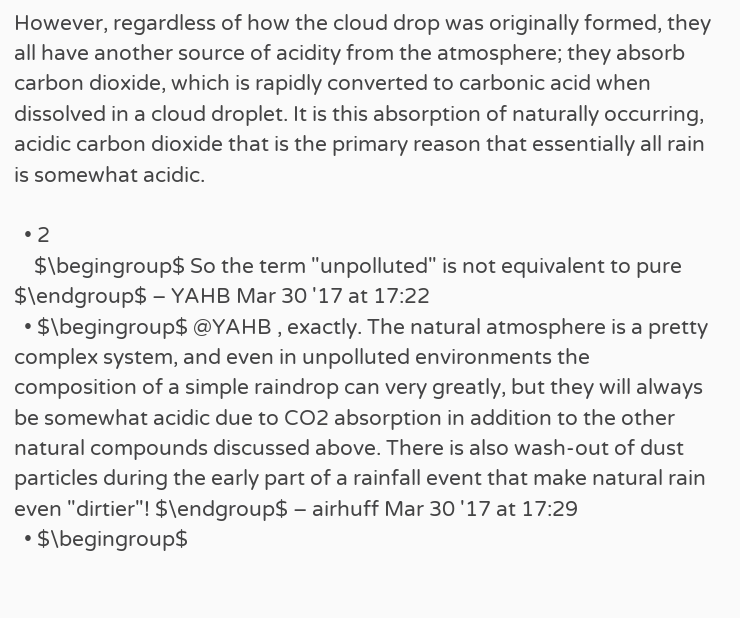However, regardless of how the cloud drop was originally formed, they all have another source of acidity from the atmosphere; they absorb carbon dioxide, which is rapidly converted to carbonic acid when dissolved in a cloud droplet. It is this absorption of naturally occurring, acidic carbon dioxide that is the primary reason that essentially all rain is somewhat acidic.

  • 2
    $\begingroup$ So the term "unpolluted" is not equivalent to pure $\endgroup$ – YAHB Mar 30 '17 at 17:22
  • $\begingroup$ @YAHB , exactly. The natural atmosphere is a pretty complex system, and even in unpolluted environments the composition of a simple raindrop can very greatly, but they will always be somewhat acidic due to CO2 absorption in addition to the other natural compounds discussed above. There is also wash-out of dust particles during the early part of a rainfall event that make natural rain even "dirtier"! $\endgroup$ – airhuff Mar 30 '17 at 17:29
  • $\begingroup$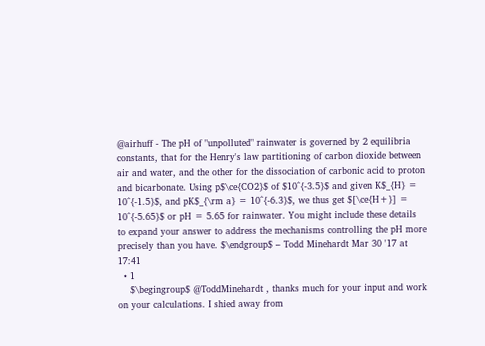@airhuff - The pH of "unpolluted" rainwater is governed by 2 equilibria constants, that for the Henry's law partitioning of carbon dioxide between air and water, and the other for the dissociation of carbonic acid to proton and bicarbonate. Using p$\ce{CO2}$ of $10^{-3.5}$ and given K$_{H} = 10^{-1.5}$, and pK$_{\rm a} = 10^{-6.3}$, we thus get $[\ce{H+}] = 10^{-5.65}$ or pH = 5.65 for rainwater. You might include these details to expand your answer to address the mechanisms controlling the pH more precisely than you have. $\endgroup$ – Todd Minehardt Mar 30 '17 at 17:41
  • 1
    $\begingroup$ @ToddMinehardt , thanks much for your input and work on your calculations. I shied away from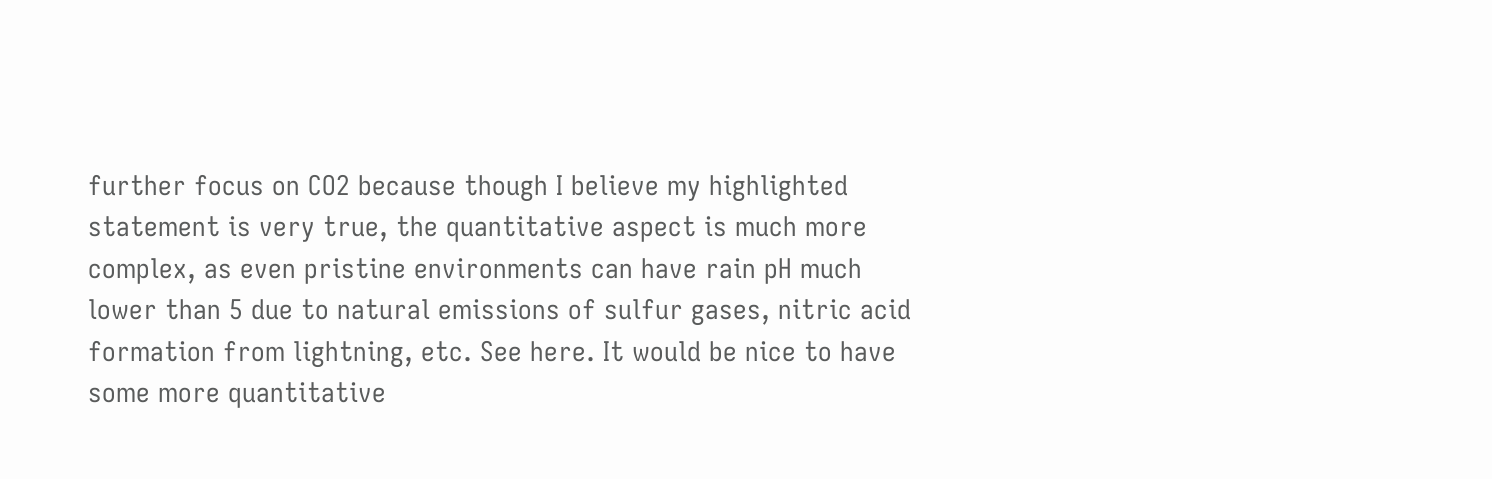further focus on CO2 because though I believe my highlighted statement is very true, the quantitative aspect is much more complex, as even pristine environments can have rain pH much lower than 5 due to natural emissions of sulfur gases, nitric acid formation from lightning, etc. See here. It would be nice to have some more quantitative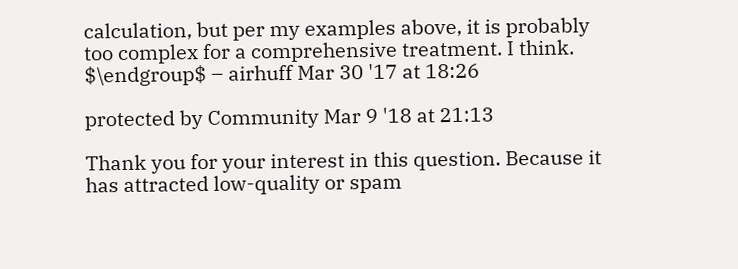calculation, but per my examples above, it is probably too complex for a comprehensive treatment. I think. $\endgroup$ – airhuff Mar 30 '17 at 18:26

protected by Community Mar 9 '18 at 21:13

Thank you for your interest in this question. Because it has attracted low-quality or spam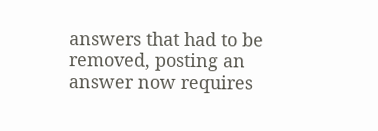answers that had to be removed, posting an answer now requires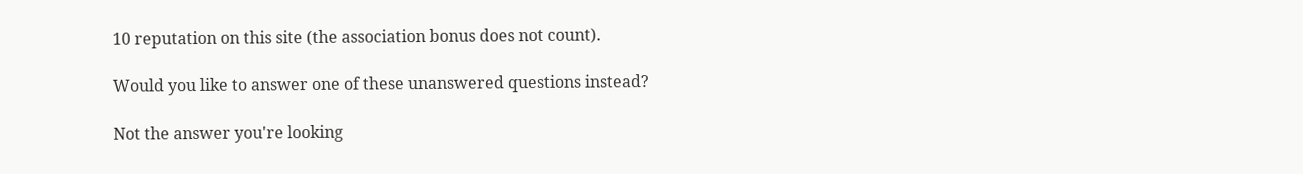10 reputation on this site (the association bonus does not count).

Would you like to answer one of these unanswered questions instead?

Not the answer you're looking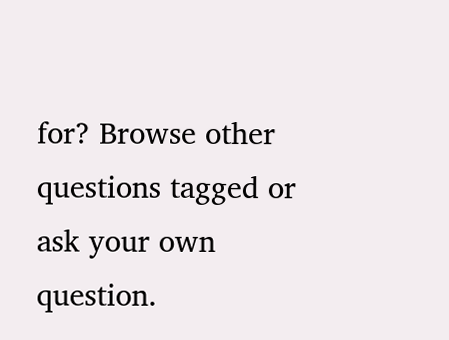for? Browse other questions tagged or ask your own question.